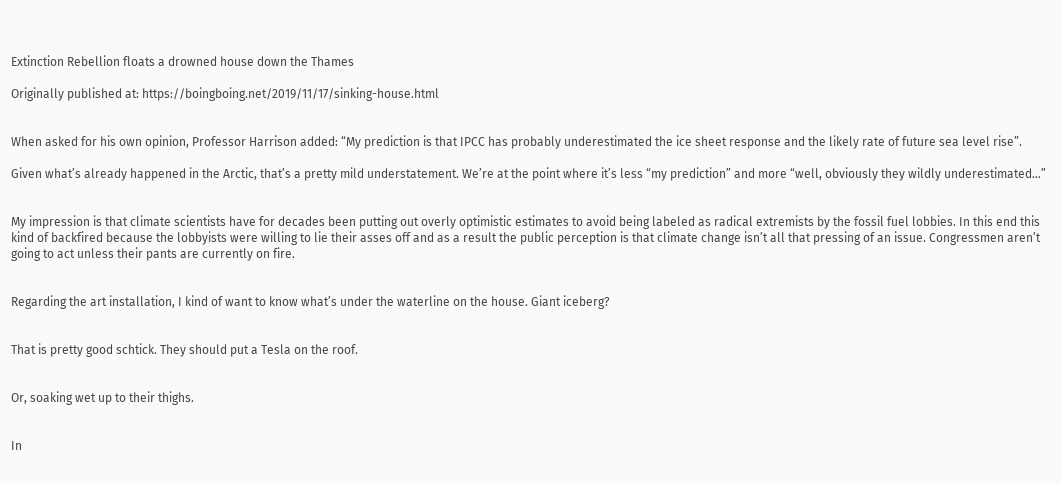Extinction Rebellion floats a drowned house down the Thames

Originally published at: https://boingboing.net/2019/11/17/sinking-house.html


When asked for his own opinion, Professor Harrison added: “My prediction is that IPCC has probably underestimated the ice sheet response and the likely rate of future sea level rise”.

Given what’s already happened in the Arctic, that’s a pretty mild understatement. We’re at the point where it’s less “my prediction” and more “well, obviously they wildly underestimated…”


My impression is that climate scientists have for decades been putting out overly optimistic estimates to avoid being labeled as radical extremists by the fossil fuel lobbies. In this end this kind of backfired because the lobbyists were willing to lie their asses off and as a result the public perception is that climate change isn’t all that pressing of an issue. Congressmen aren’t going to act unless their pants are currently on fire.


Regarding the art installation, I kind of want to know what’s under the waterline on the house. Giant iceberg?


That is pretty good schtick. They should put a Tesla on the roof.


Or, soaking wet up to their thighs.


In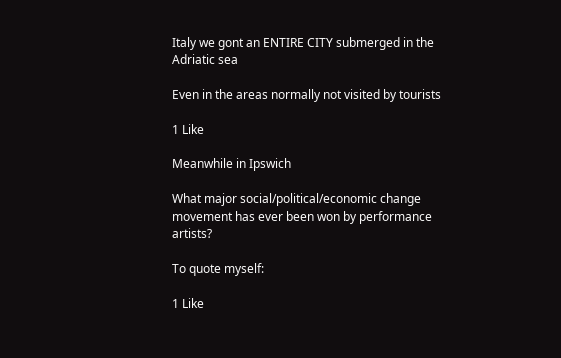Italy we gont an ENTIRE CITY submerged in the Adriatic sea

Even in the areas normally not visited by tourists

1 Like

Meanwhile in Ipswich

What major social/political/economic change movement has ever been won by performance artists?

To quote myself:

1 Like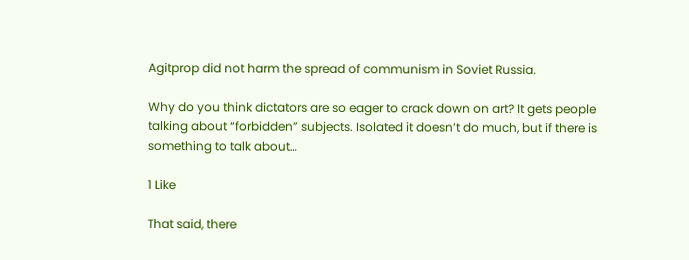Agitprop did not harm the spread of communism in Soviet Russia.

Why do you think dictators are so eager to crack down on art? It gets people talking about “forbidden” subjects. Isolated it doesn’t do much, but if there is something to talk about…

1 Like

That said, there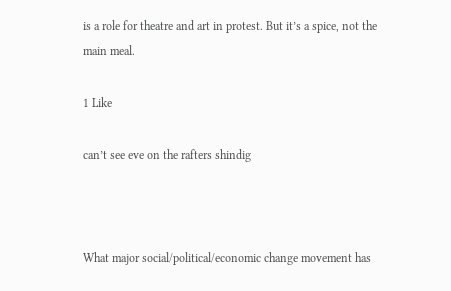is a role for theatre and art in protest. But it’s a spice, not the main meal.

1 Like

can’t see eve on the rafters shindig



What major social/political/economic change movement has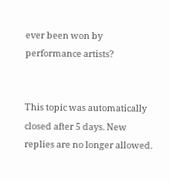ever been won by performance artists?


This topic was automatically closed after 5 days. New replies are no longer allowed.